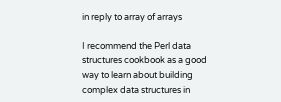in reply to array of arrays

I recommend the Perl data structures cookbook as a good way to learn about building complex data structures in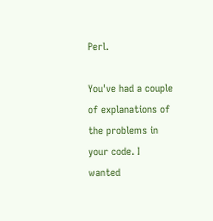Perl.

You've had a couple of explanations of the problems in your code. I wanted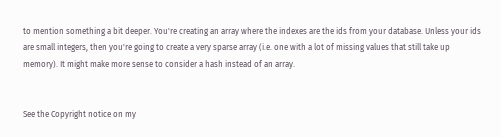to mention something a bit deeper. You're creating an array where the indexes are the ids from your database. Unless your ids are small integers, then you're going to create a very sparse array (i.e. one with a lot of missing values that still take up memory). It might make more sense to consider a hash instead of an array.


See the Copyright notice on my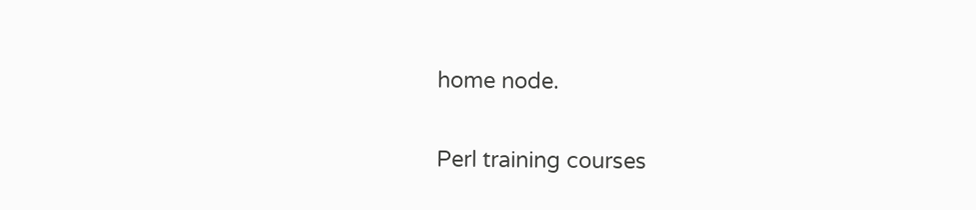home node.

Perl training courses